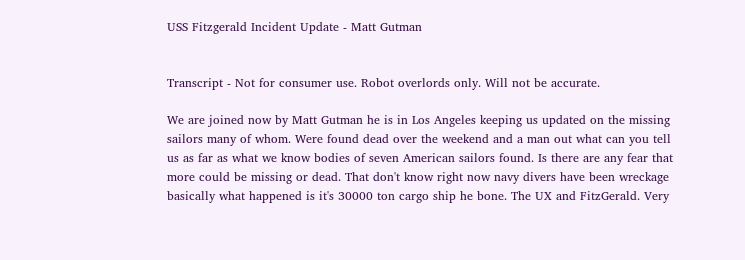USS Fitzgerald Incident Update - Matt Gutman


Transcript - Not for consumer use. Robot overlords only. Will not be accurate.

We are joined now by Matt Gutman he is in Los Angeles keeping us updated on the missing sailors many of whom. Were found dead over the weekend and a man out what can you tell us as far as what we know bodies of seven American sailors found. Is there are any fear that more could be missing or dead. That don't know right now navy divers have been wreckage basically what happened is it's 30000 ton cargo ship he bone. The UX and FitzGerald. Very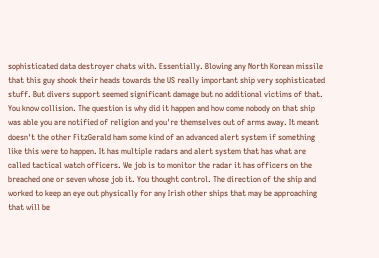sophisticated data destroyer chats with. Essentially. Blowing any North Korean missile that this guy shook their heads towards the US really important ship very sophisticated stuff. But divers support seemed significant damage but no additional victims of that. You know collision. The question is why did it happen and how come nobody on that ship was able you are notified of religion and you're themselves out of arms away. It meant doesn't the other FitzGerald ham some kind of an advanced alert system if something like this were to happen. It has multiple radars and alert system that has what are called tactical watch officers. We job is to monitor the radar it has officers on the breached one or seven whose job it. You thought control. The direction of the ship and worked to keep an eye out physically for any Irish other ships that may be approaching that will be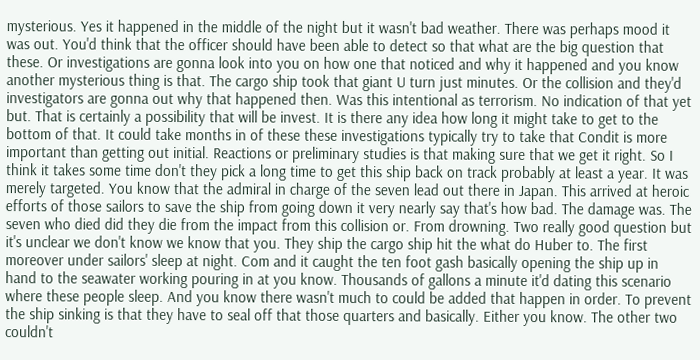mysterious. Yes it happened in the middle of the night but it wasn't bad weather. There was perhaps mood it was out. You'd think that the officer should have been able to detect so that what are the big question that these. Or investigations are gonna look into you on how one that noticed and why it happened and you know another mysterious thing is that. The cargo ship took that giant U turn just minutes. Or the collision and they'd investigators are gonna out why that happened then. Was this intentional as terrorism. No indication of that yet but. That is certainly a possibility that will be invest. It is there any idea how long it might take to get to the bottom of that. It could take months in of these these investigations typically try to take that Condit is more important than getting out initial. Reactions or preliminary studies is that making sure that we get it right. So I think it takes some time don't they pick a long time to get this ship back on track probably at least a year. It was merely targeted. You know that the admiral in charge of the seven lead out there in Japan. This arrived at heroic efforts of those sailors to save the ship from going down it very nearly say that's how bad. The damage was. The seven who died did they die from the impact from this collision or. From drowning. Two really good question but it's unclear we don't know we know that you. They ship the cargo ship hit the what do Huber to. The first moreover under sailors' sleep at night. Com and it caught the ten foot gash basically opening the ship up in hand to the seawater working pouring in at you know. Thousands of gallons a minute it'd dating this scenario where these people sleep. And you know there wasn't much to could be added that happen in order. To prevent the ship sinking is that they have to seal off that those quarters and basically. Either you know. The other two couldn't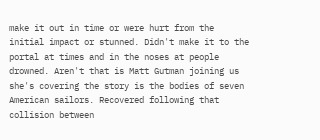make it out in time or were hurt from the initial impact or stunned. Didn't make it to the portal at times and in the noses at people drowned. Aren't that is Matt Gutman joining us she's covering the story is the bodies of seven American sailors. Recovered following that collision between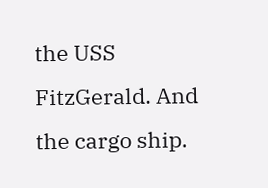the USS FitzGerald. And the cargo ship.